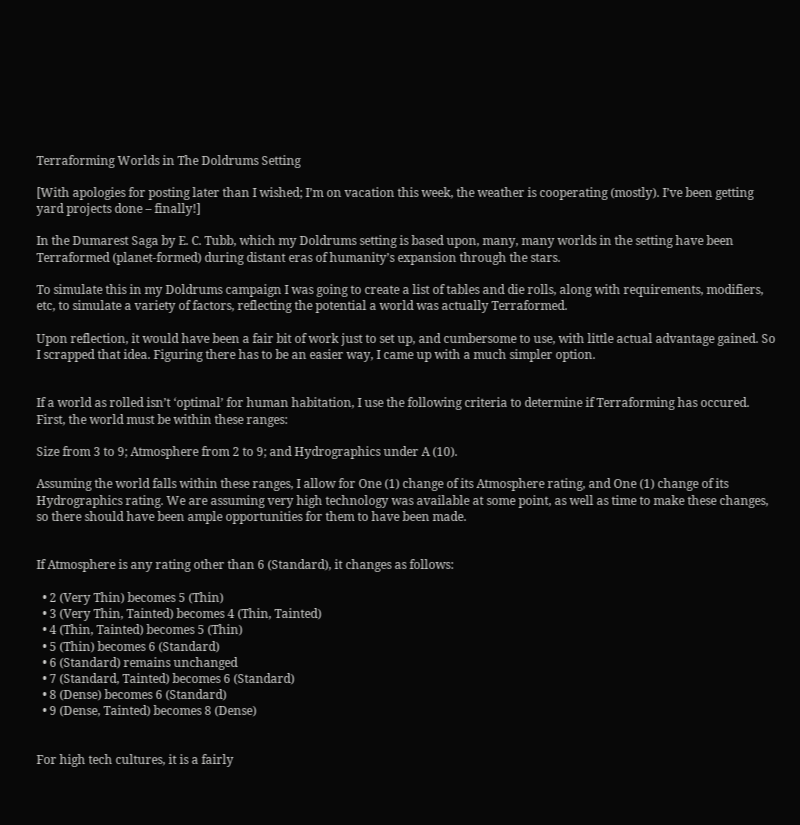Terraforming Worlds in The Doldrums Setting

[With apologies for posting later than I wished; I’m on vacation this week, the weather is cooperating (mostly). I’ve been getting yard projects done – finally!]

In the Dumarest Saga by E. C. Tubb, which my Doldrums setting is based upon, many, many worlds in the setting have been Terraformed (planet-formed) during distant eras of humanity’s expansion through the stars.

To simulate this in my Doldrums campaign I was going to create a list of tables and die rolls, along with requirements, modifiers, etc, to simulate a variety of factors, reflecting the potential a world was actually Terraformed.

Upon reflection, it would have been a fair bit of work just to set up, and cumbersome to use, with little actual advantage gained. So I scrapped that idea. Figuring there has to be an easier way, I came up with a much simpler option.


If a world as rolled isn’t ‘optimal’ for human habitation, I use the following criteria to determine if Terraforming has occured. First, the world must be within these ranges:

Size from 3 to 9; Atmosphere from 2 to 9; and Hydrographics under A (10).

Assuming the world falls within these ranges, I allow for One (1) change of its Atmosphere rating, and One (1) change of its Hydrographics rating. We are assuming very high technology was available at some point, as well as time to make these changes, so there should have been ample opportunities for them to have been made.


If Atmosphere is any rating other than 6 (Standard), it changes as follows:

  • 2 (Very Thin) becomes 5 (Thin)
  • 3 (Very Thin, Tainted) becomes 4 (Thin, Tainted)
  • 4 (Thin, Tainted) becomes 5 (Thin)
  • 5 (Thin) becomes 6 (Standard)
  • 6 (Standard) remains unchanged
  • 7 (Standard, Tainted) becomes 6 (Standard)
  • 8 (Dense) becomes 6 (Standard)
  • 9 (Dense, Tainted) becomes 8 (Dense)


For high tech cultures, it is a fairly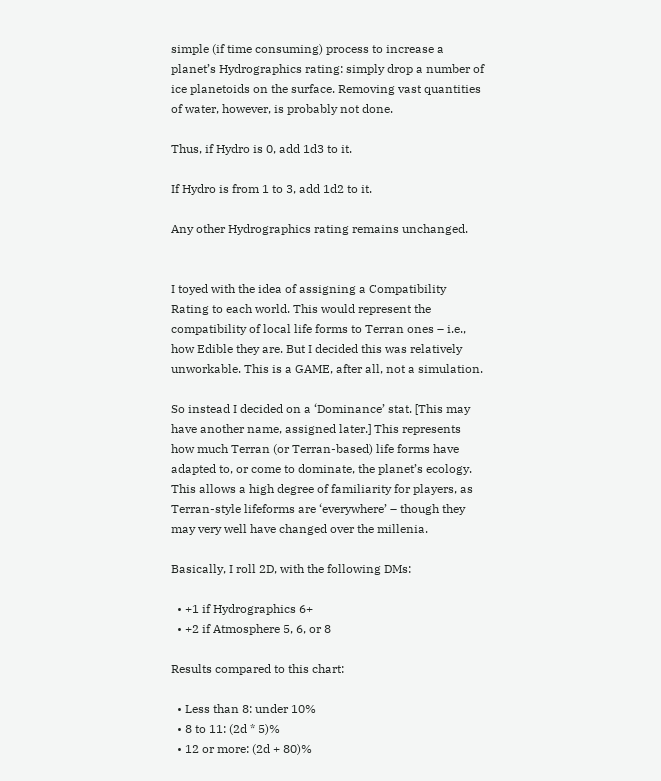simple (if time consuming) process to increase a planet’s Hydrographics rating: simply drop a number of ice planetoids on the surface. Removing vast quantities of water, however, is probably not done.

Thus, if Hydro is 0, add 1d3 to it.

If Hydro is from 1 to 3, add 1d2 to it.

Any other Hydrographics rating remains unchanged.


I toyed with the idea of assigning a Compatibility Rating to each world. This would represent the compatibility of local life forms to Terran ones – i.e., how Edible they are. But I decided this was relatively unworkable. This is a GAME, after all, not a simulation.

So instead I decided on a ‘Dominance’ stat. [This may have another name, assigned later.] This represents how much Terran (or Terran-based) life forms have adapted to, or come to dominate, the planet’s ecology. This allows a high degree of familiarity for players, as Terran-style lifeforms are ‘everywhere’ – though they may very well have changed over the millenia.

Basically, I roll 2D, with the following DMs:

  • +1 if Hydrographics 6+
  • +2 if Atmosphere 5, 6, or 8

Results compared to this chart:

  • Less than 8: under 10%
  • 8 to 11: (2d * 5)%
  • 12 or more: (2d + 80)%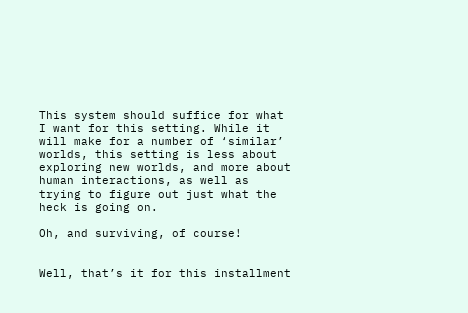This system should suffice for what I want for this setting. While it will make for a number of ‘similar’ worlds, this setting is less about exploring new worlds, and more about human interactions, as well as trying to figure out just what the heck is going on.

Oh, and surviving, of course!


Well, that’s it for this installment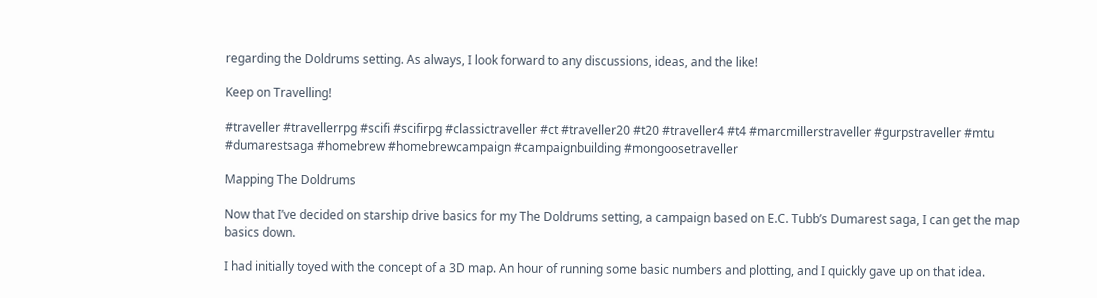regarding the Doldrums setting. As always, I look forward to any discussions, ideas, and the like!

Keep on Travelling!

#traveller #travellerrpg #scifi #scifirpg #classictraveller #ct #traveller20 #t20 #traveller4 #t4 #marcmillerstraveller #gurpstraveller #mtu #dumarestsaga #homebrew #homebrewcampaign #campaignbuilding #mongoosetraveller

Mapping The Doldrums

Now that I’ve decided on starship drive basics for my The Doldrums setting, a campaign based on E.C. Tubb’s Dumarest saga, I can get the map basics down.

I had initially toyed with the concept of a 3D map. An hour of running some basic numbers and plotting, and I quickly gave up on that idea.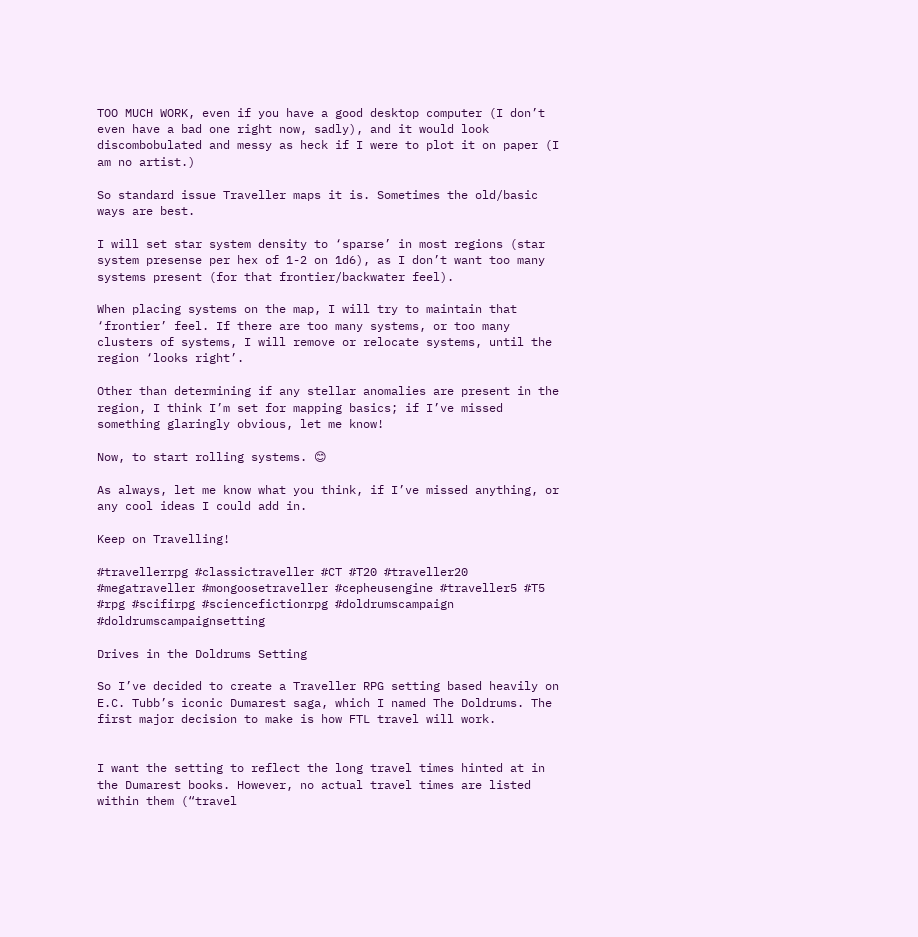TOO MUCH WORK, even if you have a good desktop computer (I don’t even have a bad one right now, sadly), and it would look discombobulated and messy as heck if I were to plot it on paper (I am no artist.)

So standard issue Traveller maps it is. Sometimes the old/basic ways are best.

I will set star system density to ‘sparse’ in most regions (star system presense per hex of 1-2 on 1d6), as I don’t want too many systems present (for that frontier/backwater feel).

When placing systems on the map, I will try to maintain that ‘frontier’ feel. If there are too many systems, or too many clusters of systems, I will remove or relocate systems, until the region ‘looks right’.

Other than determining if any stellar anomalies are present in the region, I think I’m set for mapping basics; if I’ve missed something glaringly obvious, let me know!

Now, to start rolling systems. 😊

As always, let me know what you think, if I’ve missed anything, or any cool ideas I could add in.

Keep on Travelling!

#travellerrpg #classictraveller #CT #T20 #traveller20 #megatraveller #mongoosetraveller #cepheusengine #traveller5 #T5 #rpg #scifirpg #sciencefictionrpg #doldrumscampaign #doldrumscampaignsetting

Drives in the Doldrums Setting

So I’ve decided to create a Traveller RPG setting based heavily on E.C. Tubb’s iconic Dumarest saga, which I named The Doldrums. The first major decision to make is how FTL travel will work.


I want the setting to reflect the long travel times hinted at in the Dumarest books. However, no actual travel times are listed within them (“travel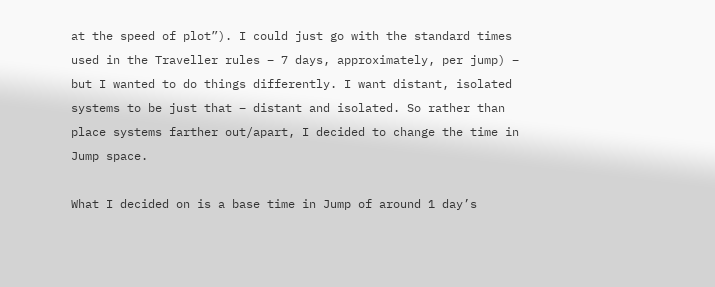at the speed of plot”). I could just go with the standard times used in the Traveller rules – 7 days, approximately, per jump) – but I wanted to do things differently. I want distant, isolated systems to be just that – distant and isolated. So rather than place systems farther out/apart, I decided to change the time in Jump space.

What I decided on is a base time in Jump of around 1 day’s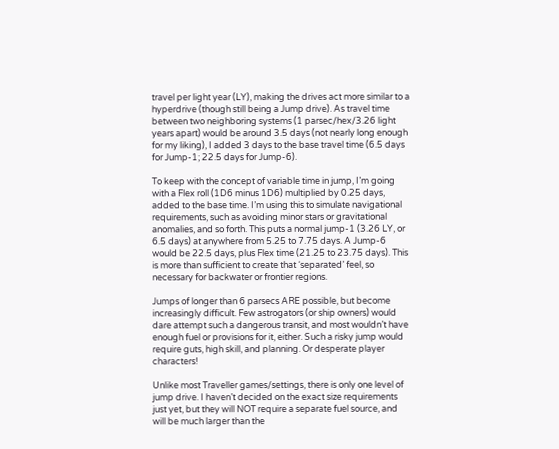travel per light year (LY), making the drives act more similar to a hyperdrive (though still being a Jump drive). As travel time between two neighboring systems (1 parsec/hex/3.26 light years apart) would be around 3.5 days (not nearly long enough for my liking), I added 3 days to the base travel time (6.5 days for Jump-1; 22.5 days for Jump-6).

To keep with the concept of variable time in jump, I’m going with a Flex roll (1D6 minus 1D6) multiplied by 0.25 days, added to the base time. I’m using this to simulate navigational requirements, such as avoiding minor stars or gravitational anomalies, and so forth. This puts a normal jump-1 (3.26 LY, or 6.5 days) at anywhere from 5.25 to 7.75 days. A Jump-6 would be 22.5 days, plus Flex time (21.25 to 23.75 days). This is more than sufficient to create that ‘separated’ feel, so necessary for backwater or frontier regions.

Jumps of longer than 6 parsecs ARE possible, but become increasingly difficult. Few astrogators (or ship owners) would dare attempt such a dangerous transit, and most wouldn’t have enough fuel or provisions for it, either. Such a risky jump would require guts, high skill, and planning. Or desperate player characters!

Unlike most Traveller games/settings, there is only one level of jump drive. I haven’t decided on the exact size requirements just yet, but they will NOT require a separate fuel source, and will be much larger than the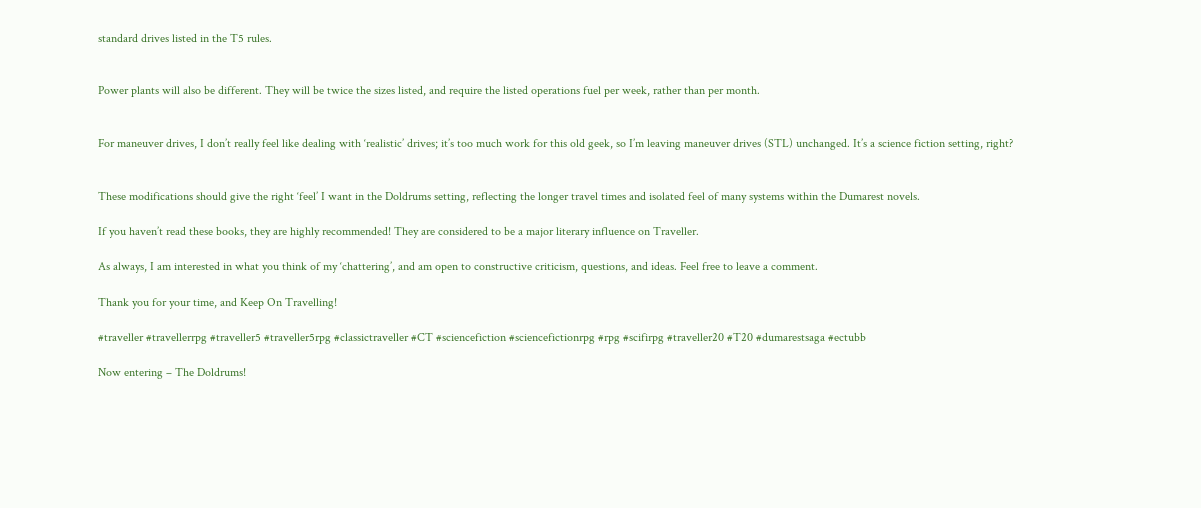standard drives listed in the T5 rules.


Power plants will also be different. They will be twice the sizes listed, and require the listed operations fuel per week, rather than per month.


For maneuver drives, I don’t really feel like dealing with ‘realistic’ drives; it’s too much work for this old geek, so I’m leaving maneuver drives (STL) unchanged. It’s a science fiction setting, right?


These modifications should give the right ‘feel’ I want in the Doldrums setting, reflecting the longer travel times and isolated feel of many systems within the Dumarest novels.

If you haven’t read these books, they are highly recommended! They are considered to be a major literary influence on Traveller.

As always, I am interested in what you think of my ‘chattering’, and am open to constructive criticism, questions, and ideas. Feel free to leave a comment.

Thank you for your time, and Keep On Travelling!

#traveller #travellerrpg #traveller5 #traveller5rpg #classictraveller #CT #sciencefiction #sciencefictionrpg #rpg #scifirpg #traveller20 #T20 #dumarestsaga #ectubb

Now entering – The Doldrums!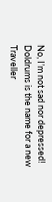No, I’m not sad nor depressed! Doldrums is the name for a new Traveller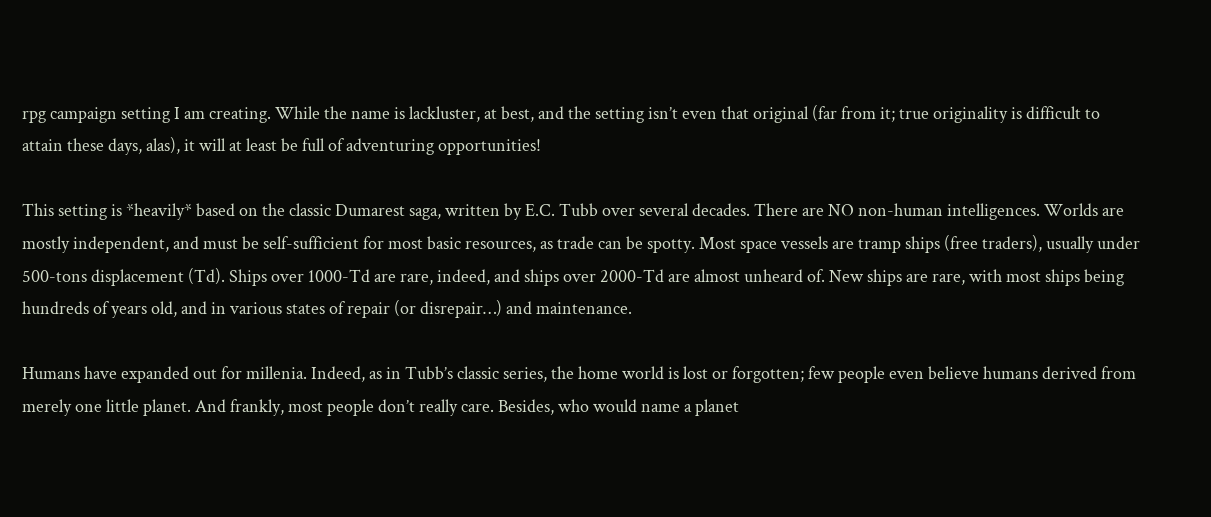rpg campaign setting I am creating. While the name is lackluster, at best, and the setting isn’t even that original (far from it; true originality is difficult to attain these days, alas), it will at least be full of adventuring opportunities!

This setting is *heavily* based on the classic Dumarest saga, written by E.C. Tubb over several decades. There are NO non-human intelligences. Worlds are mostly independent, and must be self-sufficient for most basic resources, as trade can be spotty. Most space vessels are tramp ships (free traders), usually under 500-tons displacement (Td). Ships over 1000-Td are rare, indeed, and ships over 2000-Td are almost unheard of. New ships are rare, with most ships being hundreds of years old, and in various states of repair (or disrepair…) and maintenance.

Humans have expanded out for millenia. Indeed, as in Tubb’s classic series, the home world is lost or forgotten; few people even believe humans derived from merely one little planet. And frankly, most people don’t really care. Besides, who would name a planet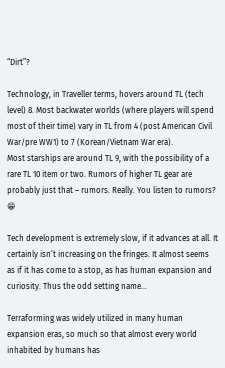“Dirt”?

Technology, in Traveller terms, hovers around TL (tech level) 8. Most backwater worlds (where players will spend most of their time) vary in TL from 4 (post American Civil War/pre WW1) to 7 (Korean/Vietnam War era).
Most starships are around TL 9, with the possibility of a rare TL 10 item or two. Rumors of higher TL gear are probably just that – rumors. Really. You listen to rumors? 😁

Tech development is extremely slow, if it advances at all. It certainly isn’t increasing on the fringes. It almost seems as if it has come to a stop, as has human expansion and curiosity. Thus the odd setting name…

Terraforming was widely utilized in many human expansion eras, so much so that almost every world inhabited by humans has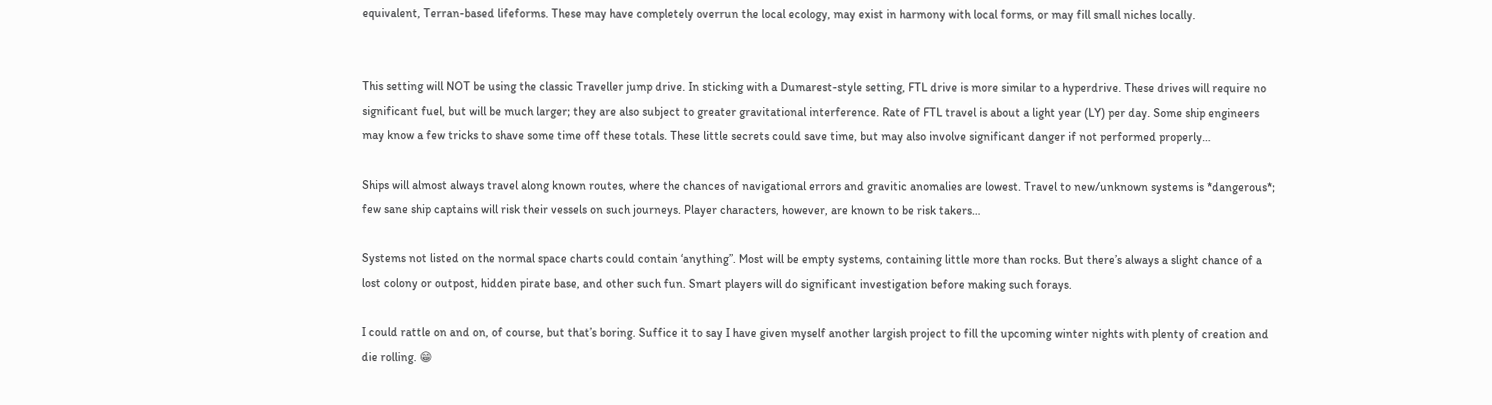equivalent, Terran-based lifeforms. These may have completely overrun the local ecology, may exist in harmony with local forms, or may fill small niches locally.


This setting will NOT be using the classic Traveller jump drive. In sticking with a Dumarest-style setting, FTL drive is more similar to a hyperdrive. These drives will require no significant fuel, but will be much larger; they are also subject to greater gravitational interference. Rate of FTL travel is about a light year (LY) per day. Some ship engineers may know a few tricks to shave some time off these totals. These little secrets could save time, but may also involve significant danger if not performed properly…

Ships will almost always travel along known routes, where the chances of navigational errors and gravitic anomalies are lowest. Travel to new/unknown systems is *dangerous*; few sane ship captains will risk their vessels on such journeys. Player characters, however, are known to be risk takers…

Systems not listed on the normal space charts could contain ‘anything”. Most will be empty systems, containing little more than rocks. But there’s always a slight chance of a lost colony or outpost, hidden pirate base, and other such fun. Smart players will do significant investigation before making such forays.

I could rattle on and on, of course, but that’s boring. Suffice it to say I have given myself another largish project to fill the upcoming winter nights with plenty of creation and die rolling. 😁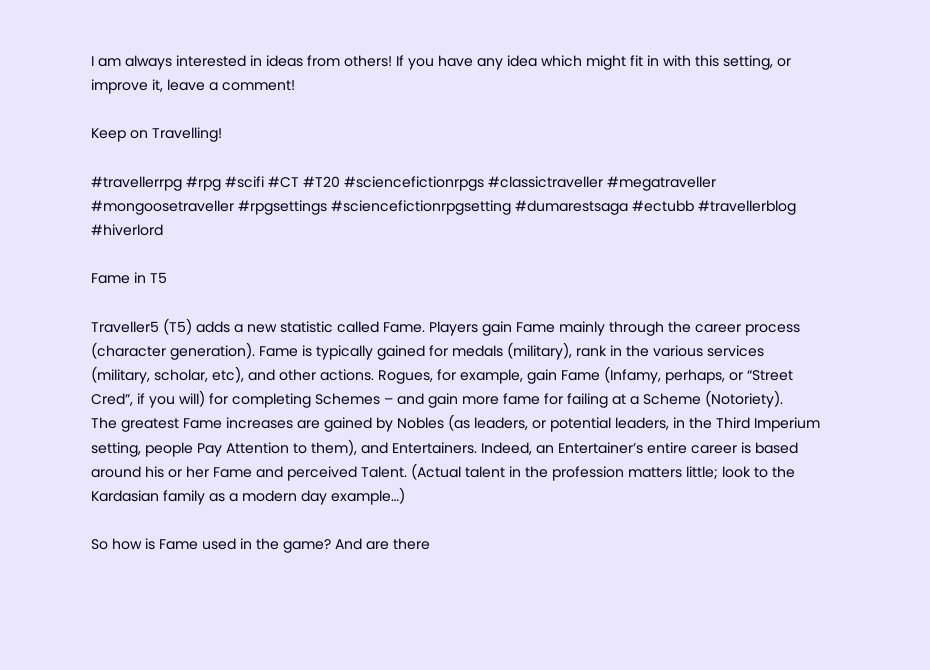I am always interested in ideas from others! If you have any idea which might fit in with this setting, or improve it, leave a comment!

Keep on Travelling!

#travellerrpg #rpg #scifi #CT #T20 #sciencefictionrpgs #classictraveller #megatraveller #mongoosetraveller #rpgsettings #sciencefictionrpgsetting #dumarestsaga #ectubb #travellerblog #hiverlord

Fame in T5

Traveller5 (T5) adds a new statistic called Fame. Players gain Fame mainly through the career process (character generation). Fame is typically gained for medals (military), rank in the various services (military, scholar, etc), and other actions. Rogues, for example, gain Fame (Infamy, perhaps, or “Street Cred”, if you will) for completing Schemes – and gain more fame for failing at a Scheme (Notoriety).
The greatest Fame increases are gained by Nobles (as leaders, or potential leaders, in the Third Imperium setting, people Pay Attention to them), and Entertainers. Indeed, an Entertainer’s entire career is based around his or her Fame and perceived Talent. (Actual talent in the profession matters little; look to the Kardasian family as a modern day example…)

So how is Fame used in the game? And are there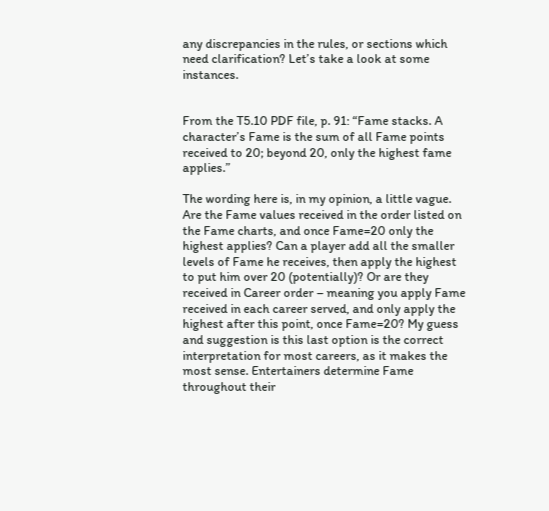any discrepancies in the rules, or sections which need clarification? Let’s take a look at some instances.


From the T5.10 PDF file, p. 91: “Fame stacks. A character’s Fame is the sum of all Fame points received to 20; beyond 20, only the highest fame applies.”

The wording here is, in my opinion, a little vague. Are the Fame values received in the order listed on the Fame charts, and once Fame=20 only the highest applies? Can a player add all the smaller levels of Fame he receives, then apply the highest to put him over 20 (potentially)? Or are they received in Career order – meaning you apply Fame received in each career served, and only apply the highest after this point, once Fame=20? My guess and suggestion is this last option is the correct interpretation for most careers, as it makes the most sense. Entertainers determine Fame throughout their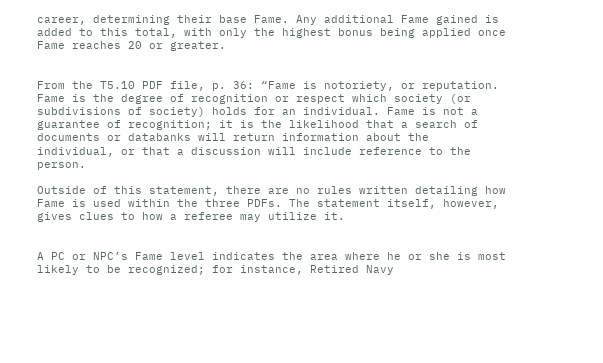career, determining their base Fame. Any additional Fame gained is added to this total, with only the highest bonus being applied once Fame reaches 20 or greater.


From the T5.10 PDF file, p. 36: “Fame is notoriety, or reputation. Fame is the degree of recognition or respect which society (or subdivisions of society) holds for an individual. Fame is not a guarantee of recognition; it is the likelihood that a search of documents or databanks will return information about the individual, or that a discussion will include reference to the person.

Outside of this statement, there are no rules written detailing how Fame is used within the three PDFs. The statement itself, however, gives clues to how a referee may utilize it.


A PC or NPC’s Fame level indicates the area where he or she is most likely to be recognized; for instance, Retired Navy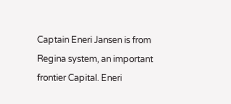Captain Eneri Jansen is from Regina system, an important frontier Capital. Eneri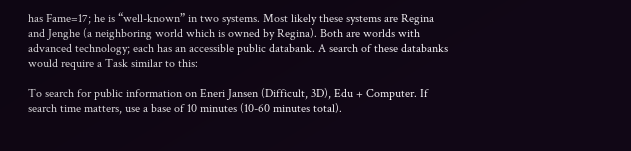has Fame=17; he is “well-known” in two systems. Most likely these systems are Regina and Jenghe (a neighboring world which is owned by Regina). Both are worlds with advanced technology; each has an accessible public databank. A search of these databanks would require a Task similar to this:

To search for public information on Eneri Jansen (Difficult, 3D), Edu + Computer. If search time matters, use a base of 10 minutes (10-60 minutes total).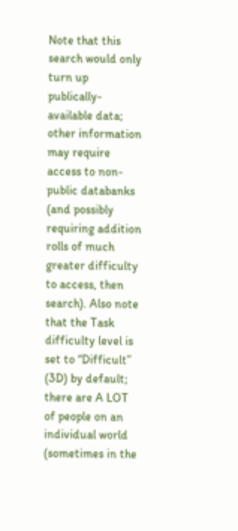Note that this search would only turn up publically-available data; other information may require access to non-public databanks (and possibly requiring addition rolls of much greater difficulty to access, then search). Also note that the Task difficulty level is set to “Difficult” (3D) by default; there are A LOT of people on an individual world (sometimes in the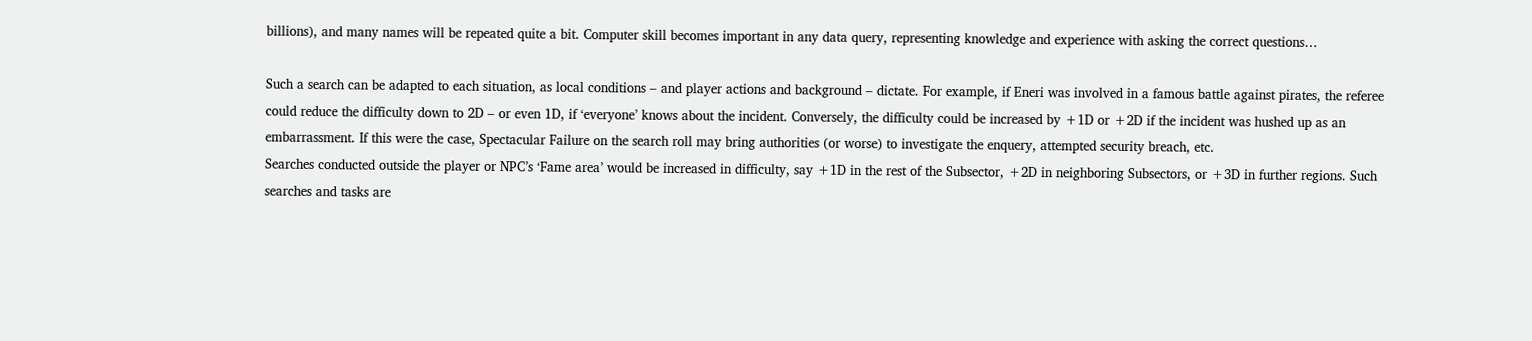billions), and many names will be repeated quite a bit. Computer skill becomes important in any data query, representing knowledge and experience with asking the correct questions…

Such a search can be adapted to each situation, as local conditions – and player actions and background – dictate. For example, if Eneri was involved in a famous battle against pirates, the referee could reduce the difficulty down to 2D – or even 1D, if ‘everyone’ knows about the incident. Conversely, the difficulty could be increased by +1D or +2D if the incident was hushed up as an embarrassment. If this were the case, Spectacular Failure on the search roll may bring authorities (or worse) to investigate the enquery, attempted security breach, etc.
Searches conducted outside the player or NPC’s ‘Fame area’ would be increased in difficulty, say +1D in the rest of the Subsector, +2D in neighboring Subsectors, or +3D in further regions. Such searches and tasks are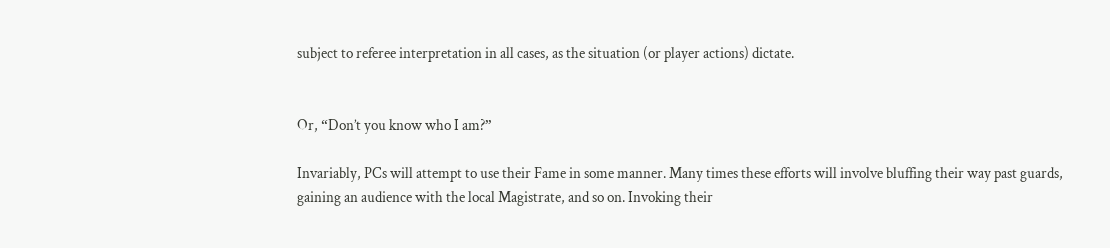subject to referee interpretation in all cases, as the situation (or player actions) dictate.


Or, “Don’t you know who I am?”

Invariably, PCs will attempt to use their Fame in some manner. Many times these efforts will involve bluffing their way past guards, gaining an audience with the local Magistrate, and so on. Invoking their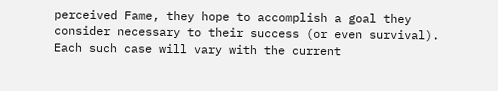perceived Fame, they hope to accomplish a goal they consider necessary to their success (or even survival). Each such case will vary with the current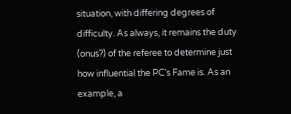situation, with differing degrees of difficulty. As always, it remains the duty (onus?) of the referee to determine just how influential the PC’s Fame is. As an example, a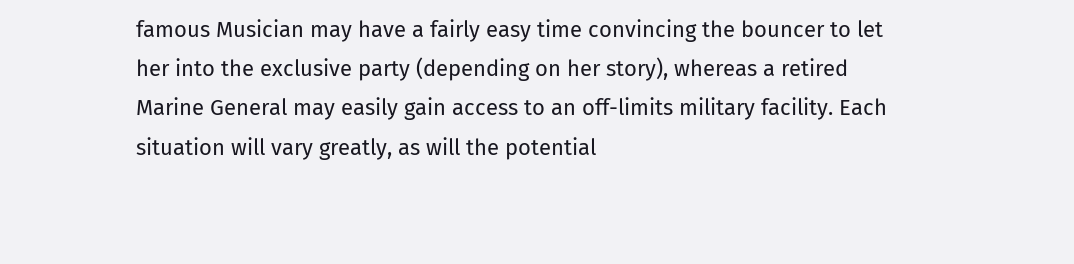famous Musician may have a fairly easy time convincing the bouncer to let her into the exclusive party (depending on her story), whereas a retired Marine General may easily gain access to an off-limits military facility. Each situation will vary greatly, as will the potential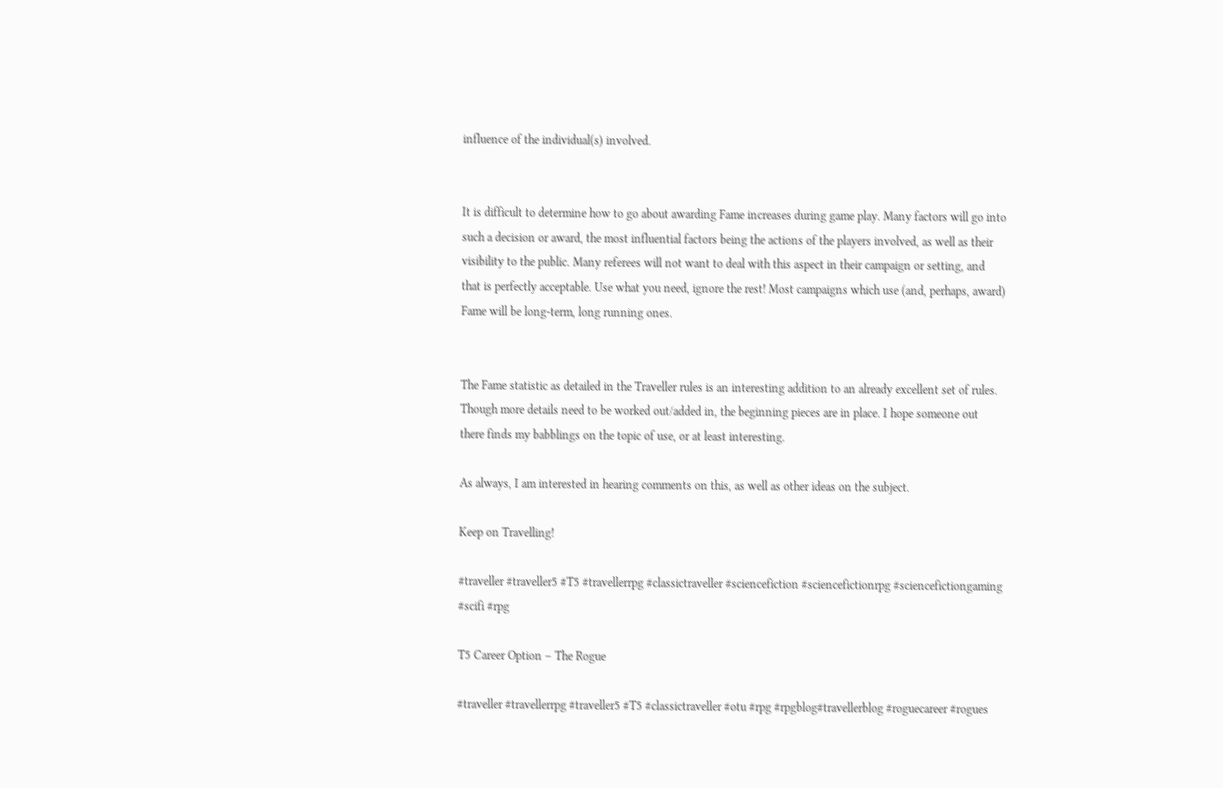influence of the individual(s) involved.


It is difficult to determine how to go about awarding Fame increases during game play. Many factors will go into such a decision or award, the most influential factors being the actions of the players involved, as well as their visibility to the public. Many referees will not want to deal with this aspect in their campaign or setting, and that is perfectly acceptable. Use what you need, ignore the rest! Most campaigns which use (and, perhaps, award) Fame will be long-term, long running ones.


The Fame statistic as detailed in the Traveller rules is an interesting addition to an already excellent set of rules. Though more details need to be worked out/added in, the beginning pieces are in place. I hope someone out there finds my babblings on the topic of use, or at least interesting.

As always, I am interested in hearing comments on this, as well as other ideas on the subject.

Keep on Travelling!

#traveller #traveller5 #T5 #travellerrpg #classictraveller #sciencefiction #sciencefictionrpg #sciencefictiongaming #scifi #rpg

T5 Career Option – The Rogue

#traveller #travellerrpg #traveller5 #T5 #classictraveller #otu #rpg #rpgblog#travellerblog #roguecareer #rogues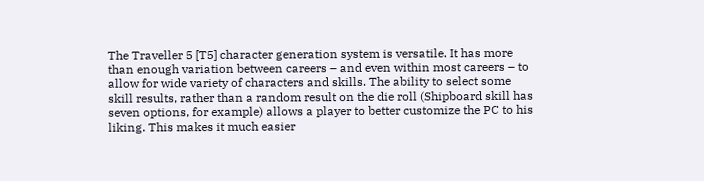The Traveller 5 [T5] character generation system is versatile. It has more than enough variation between careers – and even within most careers – to allow for wide variety of characters and skills. The ability to select some skill results, rather than a random result on the die roll (Shipboard skill has seven options, for example) allows a player to better customize the PC to his liking. This makes it much easier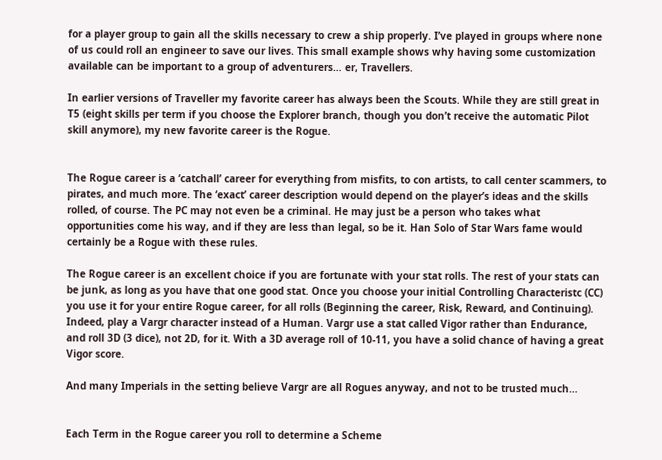for a player group to gain all the skills necessary to crew a ship properly. I’ve played in groups where none of us could roll an engineer to save our lives. This small example shows why having some customization available can be important to a group of adventurers… er, Travellers.

In earlier versions of Traveller my favorite career has always been the Scouts. While they are still great in T5 (eight skills per term if you choose the Explorer branch, though you don’t receive the automatic Pilot skill anymore), my new favorite career is the Rogue.


The Rogue career is a ‘catchall’ career for everything from misfits, to con artists, to call center scammers, to pirates, and much more. The ‘exact’ career description would depend on the player’s ideas and the skills rolled, of course. The PC may not even be a criminal. He may just be a person who takes what opportunities come his way, and if they are less than legal, so be it. Han Solo of Star Wars fame would certainly be a Rogue with these rules.

The Rogue career is an excellent choice if you are fortunate with your stat rolls. The rest of your stats can be junk, as long as you have that one good stat. Once you choose your initial Controlling Characteristc (CC) you use it for your entire Rogue career, for all rolls (Beginning the career, Risk, Reward, and Continuing). Indeed, play a Vargr character instead of a Human. Vargr use a stat called Vigor rather than Endurance, and roll 3D (3 dice), not 2D, for it. With a 3D average roll of 10-11, you have a solid chance of having a great Vigor score.

And many Imperials in the setting believe Vargr are all Rogues anyway, and not to be trusted much…


Each Term in the Rogue career you roll to determine a Scheme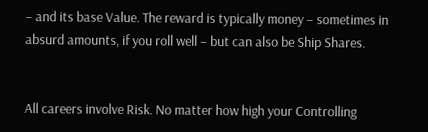– and its base Value. The reward is typically money – sometimes in absurd amounts, if you roll well – but can also be Ship Shares.


All careers involve Risk. No matter how high your Controlling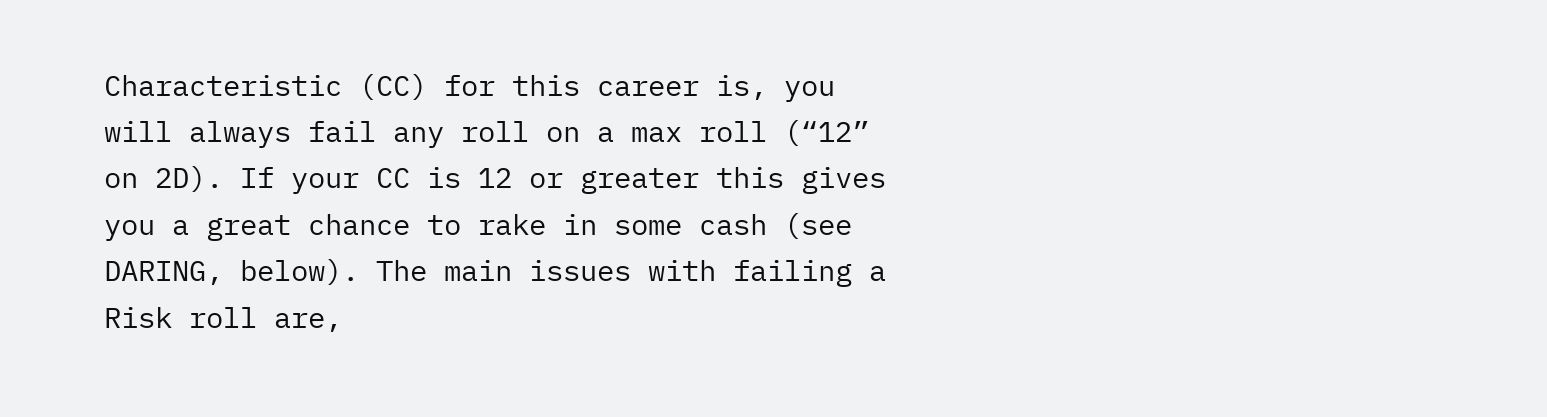Characteristic (CC) for this career is, you will always fail any roll on a max roll (“12” on 2D). If your CC is 12 or greater this gives you a great chance to rake in some cash (see DARING, below). The main issues with failing a Risk roll are,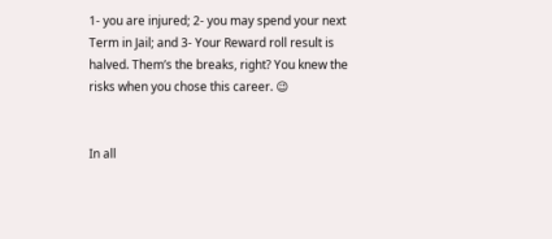1- you are injured; 2- you may spend your next Term in Jail; and 3- Your Reward roll result is halved. Them’s the breaks, right? You knew the risks when you chose this career. 😉


In all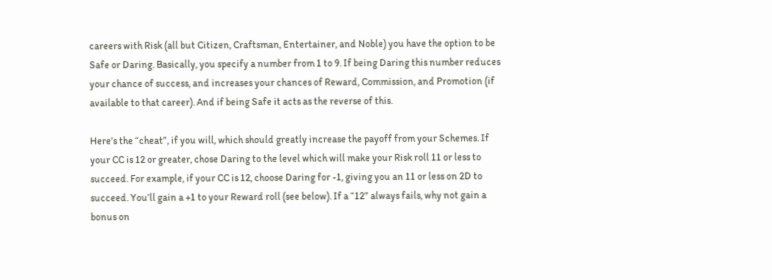careers with Risk (all but Citizen, Craftsman, Entertainer, and Noble) you have the option to be Safe or Daring. Basically, you specify a number from 1 to 9. If being Daring this number reduces your chance of success, and increases your chances of Reward, Commission, and Promotion (if available to that career). And if being Safe it acts as the reverse of this.

Here’s the “cheat”, if you will, which should greatly increase the payoff from your Schemes. If your CC is 12 or greater, chose Daring to the level which will make your Risk roll 11 or less to succeed. For example, if your CC is 12, choose Daring for -1, giving you an 11 or less on 2D to succeed. You’ll gain a +1 to your Reward roll (see below). If a “12” always fails, why not gain a bonus on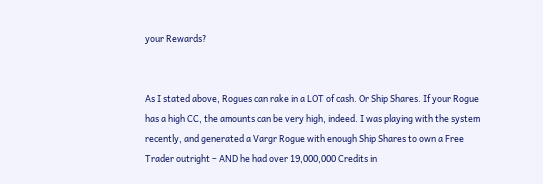your Rewards?


As I stated above, Rogues can rake in a LOT of cash. Or Ship Shares. If your Rogue has a high CC, the amounts can be very high, indeed. I was playing with the system recently, and generated a Vargr Rogue with enough Ship Shares to own a Free Trader outright – AND he had over 19,000,000 Credits in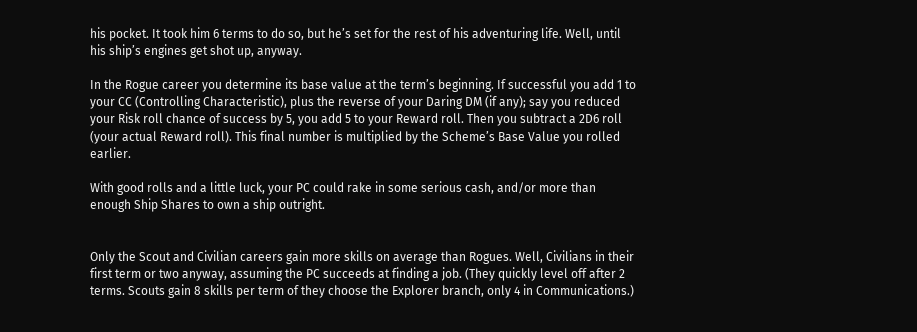his pocket. It took him 6 terms to do so, but he’s set for the rest of his adventuring life. Well, until his ship’s engines get shot up, anyway.

In the Rogue career you determine its base value at the term’s beginning. If successful you add 1 to your CC (Controlling Characteristic), plus the reverse of your Daring DM (if any); say you reduced your Risk roll chance of success by 5, you add 5 to your Reward roll. Then you subtract a 2D6 roll (your actual Reward roll). This final number is multiplied by the Scheme’s Base Value you rolled earlier.

With good rolls and a little luck, your PC could rake in some serious cash, and/or more than enough Ship Shares to own a ship outright.


Only the Scout and Civilian careers gain more skills on average than Rogues. Well, Civilians in their first term or two anyway, assuming the PC succeeds at finding a job. (They quickly level off after 2 terms. Scouts gain 8 skills per term of they choose the Explorer branch, only 4 in Communications.)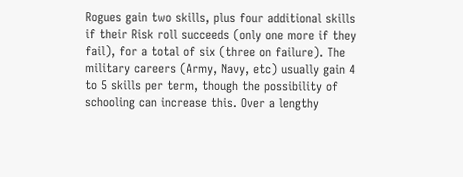Rogues gain two skills, plus four additional skills if their Risk roll succeeds (only one more if they fail), for a total of six (three on failure). The military careers (Army, Navy, etc) usually gain 4 to 5 skills per term, though the possibility of schooling can increase this. Over a lengthy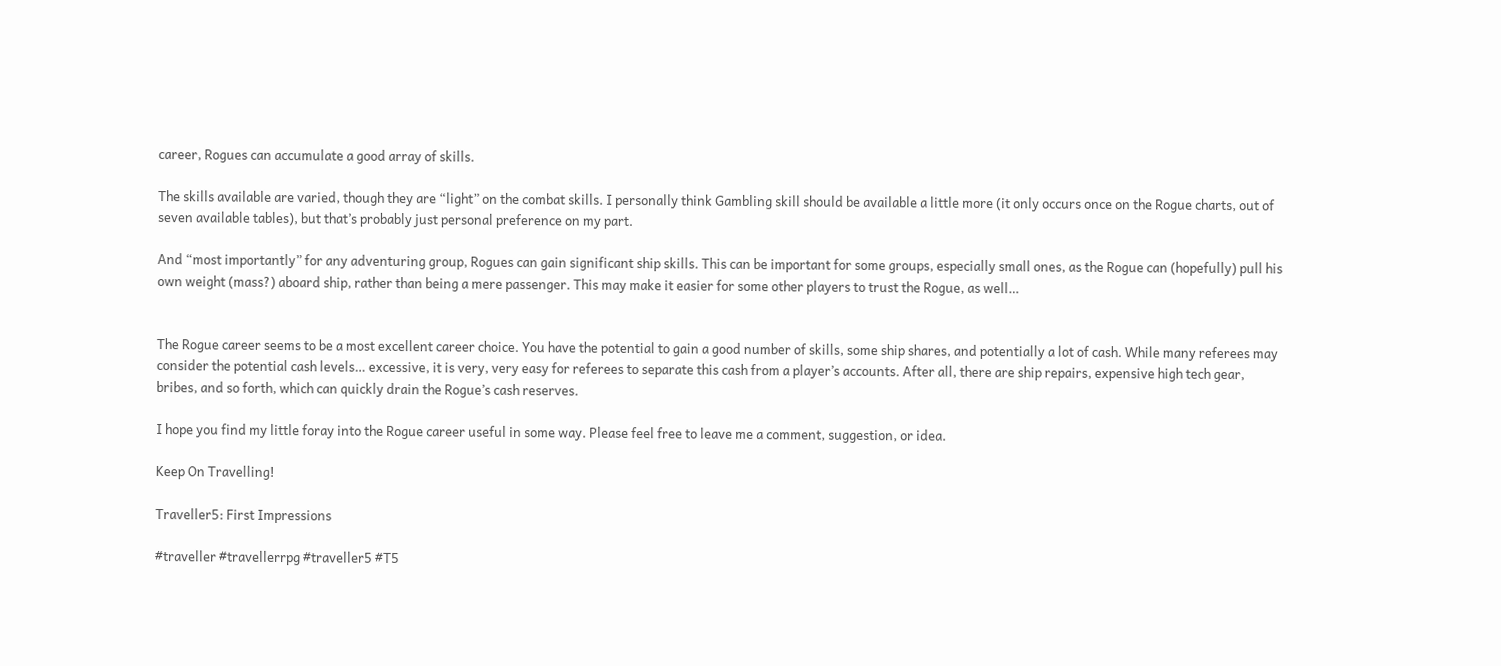career, Rogues can accumulate a good array of skills.

The skills available are varied, though they are “light” on the combat skills. I personally think Gambling skill should be available a little more (it only occurs once on the Rogue charts, out of seven available tables), but that’s probably just personal preference on my part.

And “most importantly” for any adventuring group, Rogues can gain significant ship skills. This can be important for some groups, especially small ones, as the Rogue can (hopefully) pull his own weight (mass?) aboard ship, rather than being a mere passenger. This may make it easier for some other players to trust the Rogue, as well…


The Rogue career seems to be a most excellent career choice. You have the potential to gain a good number of skills, some ship shares, and potentially a lot of cash. While many referees may consider the potential cash levels… excessive, it is very, very easy for referees to separate this cash from a player’s accounts. After all, there are ship repairs, expensive high tech gear, bribes, and so forth, which can quickly drain the Rogue’s cash reserves.

I hope you find my little foray into the Rogue career useful in some way. Please feel free to leave me a comment, suggestion, or idea.

Keep On Travelling!

Traveller5: First Impressions

#traveller #travellerrpg #traveller5 #T5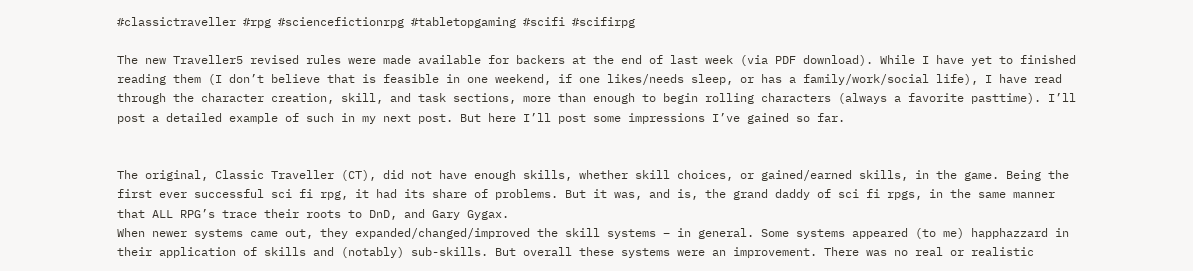#classictraveller #rpg #sciencefictionrpg #tabletopgaming #scifi #scifirpg

The new Traveller5 revised rules were made available for backers at the end of last week (via PDF download). While I have yet to finished reading them (I don’t believe that is feasible in one weekend, if one likes/needs sleep, or has a family/work/social life), I have read through the character creation, skill, and task sections, more than enough to begin rolling characters (always a favorite pasttime). I’ll post a detailed example of such in my next post. But here I’ll post some impressions I’ve gained so far.


The original, Classic Traveller (CT), did not have enough skills, whether skill choices, or gained/earned skills, in the game. Being the first ever successful sci fi rpg, it had its share of problems. But it was, and is, the grand daddy of sci fi rpgs, in the same manner that ALL RPG’s trace their roots to DnD, and Gary Gygax.
When newer systems came out, they expanded/changed/improved the skill systems – in general. Some systems appeared (to me) happhazzard in their application of skills and (notably) sub-skills. But overall these systems were an improvement. There was no real or realistic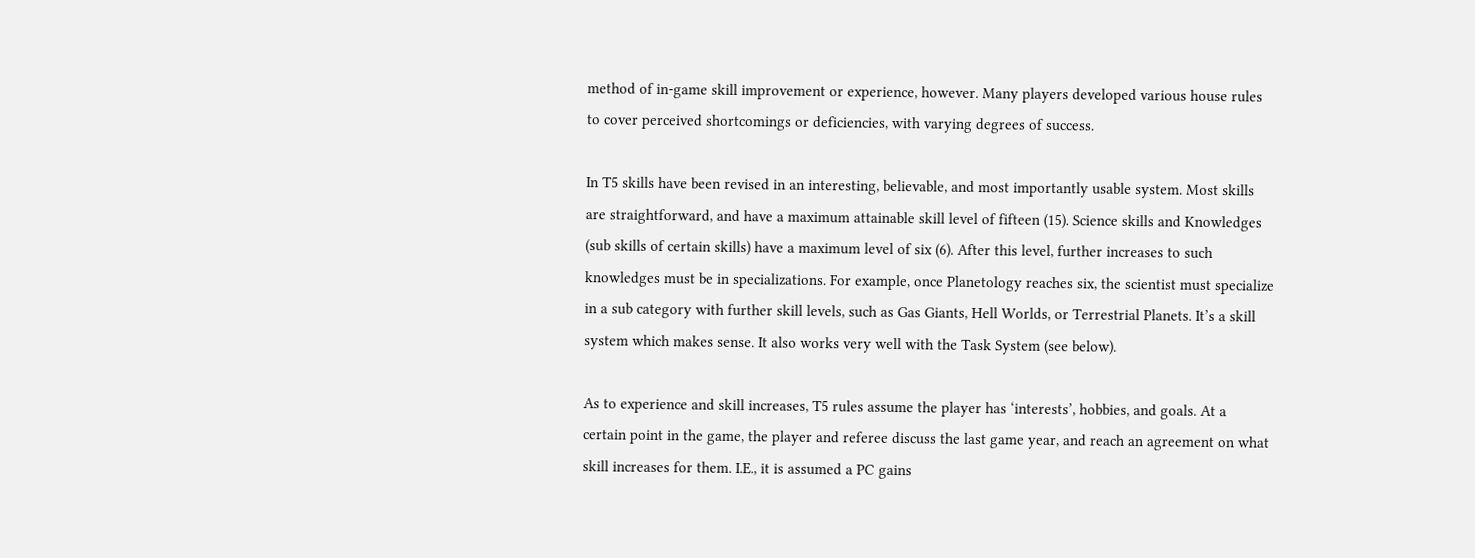method of in-game skill improvement or experience, however. Many players developed various house rules to cover perceived shortcomings or deficiencies, with varying degrees of success.

In T5 skills have been revised in an interesting, believable, and most importantly usable system. Most skills are straightforward, and have a maximum attainable skill level of fifteen (15). Science skills and Knowledges (sub skills of certain skills) have a maximum level of six (6). After this level, further increases to such knowledges must be in specializations. For example, once Planetology reaches six, the scientist must specialize in a sub category with further skill levels, such as Gas Giants, Hell Worlds, or Terrestrial Planets. It’s a skill system which makes sense. It also works very well with the Task System (see below).

As to experience and skill increases, T5 rules assume the player has ‘interests’, hobbies, and goals. At a certain point in the game, the player and referee discuss the last game year, and reach an agreement on what skill increases for them. I.E., it is assumed a PC gains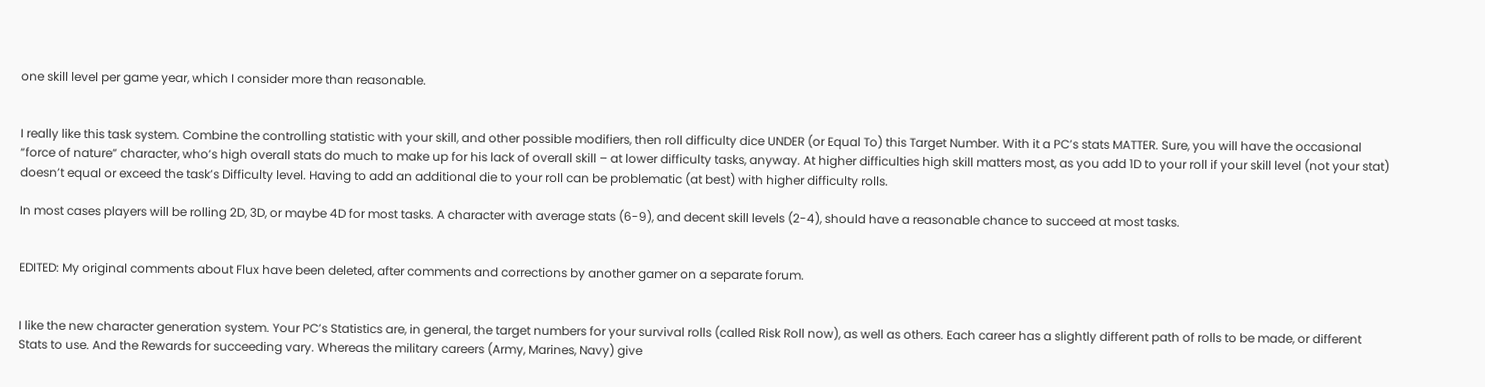one skill level per game year, which I consider more than reasonable.


I really like this task system. Combine the controlling statistic with your skill, and other possible modifiers, then roll difficulty dice UNDER (or Equal To) this Target Number. With it a PC’s stats MATTER. Sure, you will have the occasional “force of nature” character, who’s high overall stats do much to make up for his lack of overall skill – at lower difficulty tasks, anyway. At higher difficulties high skill matters most, as you add 1D to your roll if your skill level (not your stat) doesn’t equal or exceed the task’s Difficulty level. Having to add an additional die to your roll can be problematic (at best) with higher difficulty rolls.

In most cases players will be rolling 2D, 3D, or maybe 4D for most tasks. A character with average stats (6-9), and decent skill levels (2-4), should have a reasonable chance to succeed at most tasks.


EDITED: My original comments about Flux have been deleted, after comments and corrections by another gamer on a separate forum.


I like the new character generation system. Your PC’s Statistics are, in general, the target numbers for your survival rolls (called Risk Roll now), as well as others. Each career has a slightly different path of rolls to be made, or different Stats to use. And the Rewards for succeeding vary. Whereas the military careers (Army, Marines, Navy) give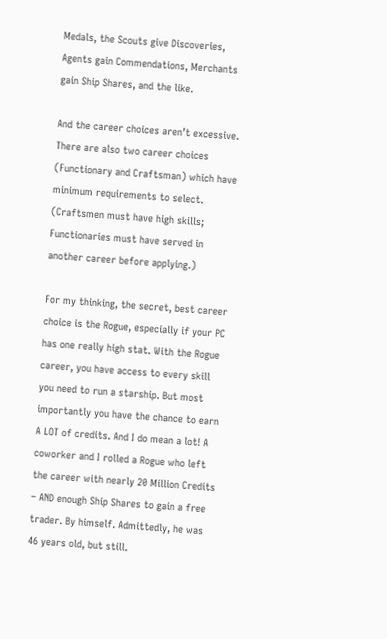Medals, the Scouts give Discoveries, Agents gain Commendations, Merchants gain Ship Shares, and the like.

And the career choices aren’t excessive. There are also two career choices (Functionary and Craftsman) which have minimum requirements to select. (Craftsmen must have high skills; Functionaries must have served in another career before applying.)

For my thinking, the secret, best career choice is the Rogue, especially if your PC has one really high stat. With the Rogue career, you have access to every skill you need to run a starship. But most importantly you have the chance to earn A LOT of credits. And I do mean a lot! A coworker and I rolled a Rogue who left the career with nearly 20 Million Credits – AND enough Ship Shares to gain a free trader. By himself. Admittedly, he was 46 years old, but still.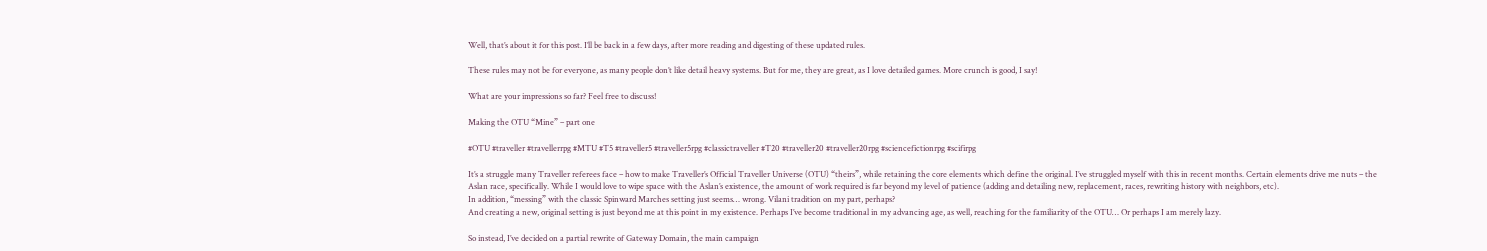Well, that’s about it for this post. I’ll be back in a few days, after more reading and digesting of these updated rules.

These rules may not be for everyone, as many people don’t like detail heavy systems. But for me, they are great, as I love detailed games. More crunch is good, I say!

What are your impressions so far? Feel free to discuss!

Making the OTU “Mine” – part one

#OTU #traveller #travellerrpg #MTU #T5 #traveller5 #traveller5rpg #classictraveller #T20 #traveller20 #traveller20rpg #sciencefictionrpg #scifirpg

It’s a struggle many Traveller referees face – how to make Traveller’s Official Traveller Universe (OTU) “theirs”, while retaining the core elements which define the original. I’ve struggled myself with this in recent months. Certain elements drive me nuts – the Aslan race, specifically. While I would love to wipe space with the Aslan’s existence, the amount of work required is far beyond my level of patience (adding and detailing new, replacement, races, rewriting history with neighbors, etc).
In addition, “messing” with the classic Spinward Marches setting just seems… wrong. Vilani tradition on my part, perhaps?
And creating a new, original setting is just beyond me at this point in my existence. Perhaps I’ve become traditional in my advancing age, as well, reaching for the familiarity of the OTU… Or perhaps I am merely lazy.

So instead, I’ve decided on a partial rewrite of Gateway Domain, the main campaign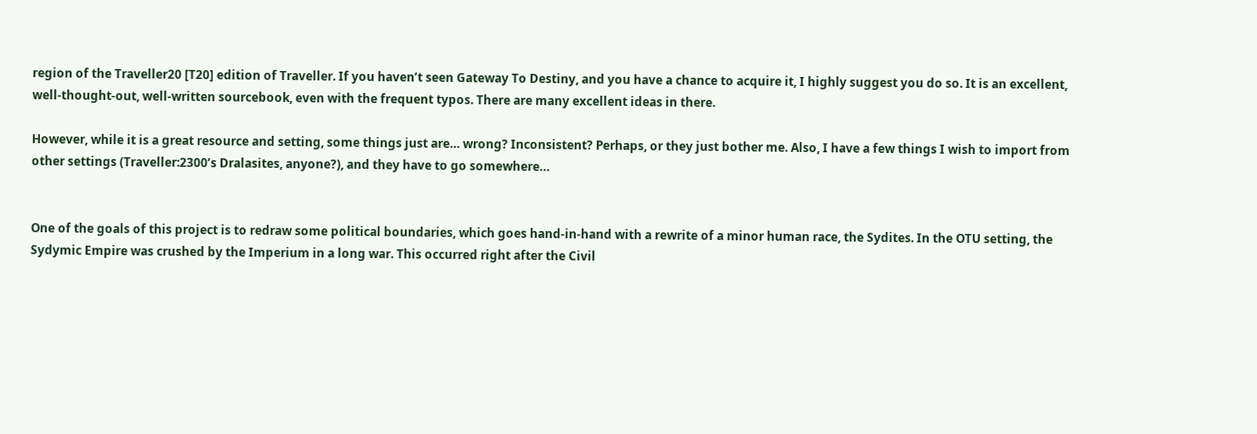region of the Traveller20 [T20] edition of Traveller. If you haven’t seen Gateway To Destiny, and you have a chance to acquire it, I highly suggest you do so. It is an excellent, well-thought-out, well-written sourcebook, even with the frequent typos. There are many excellent ideas in there.

However, while it is a great resource and setting, some things just are… wrong? Inconsistent? Perhaps, or they just bother me. Also, I have a few things I wish to import from other settings (Traveller:2300’s Dralasites, anyone?), and they have to go somewhere…


One of the goals of this project is to redraw some political boundaries, which goes hand-in-hand with a rewrite of a minor human race, the Sydites. In the OTU setting, the Sydymic Empire was crushed by the Imperium in a long war. This occurred right after the Civil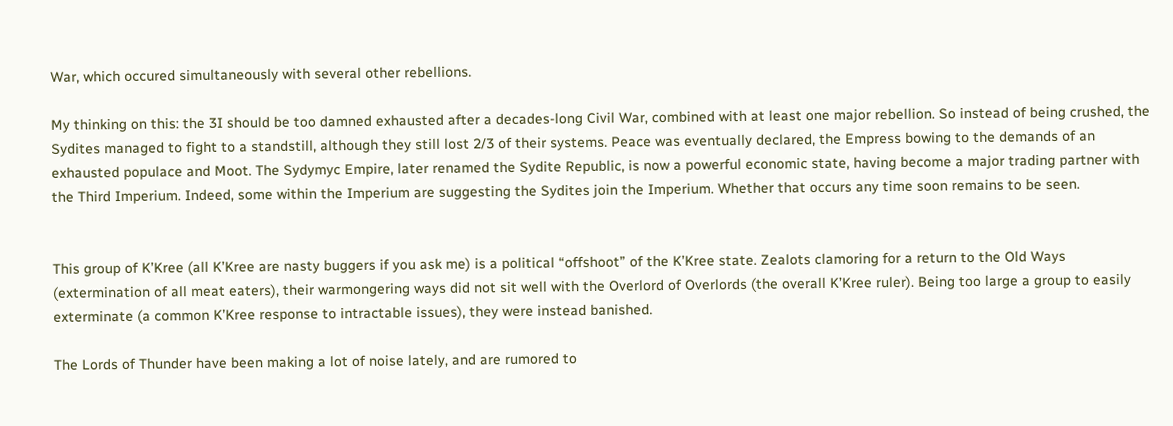War, which occured simultaneously with several other rebellions.

My thinking on this: the 3I should be too damned exhausted after a decades-long Civil War, combined with at least one major rebellion. So instead of being crushed, the Sydites managed to fight to a standstill, although they still lost 2/3 of their systems. Peace was eventually declared, the Empress bowing to the demands of an exhausted populace and Moot. The Sydymyc Empire, later renamed the Sydite Republic, is now a powerful economic state, having become a major trading partner with the Third Imperium. Indeed, some within the Imperium are suggesting the Sydites join the Imperium. Whether that occurs any time soon remains to be seen.


This group of K’Kree (all K’Kree are nasty buggers if you ask me) is a political “offshoot” of the K’Kree state. Zealots clamoring for a return to the Old Ways (extermination of all meat eaters), their warmongering ways did not sit well with the Overlord of Overlords (the overall K’Kree ruler). Being too large a group to easily exterminate (a common K’Kree response to intractable issues), they were instead banished.

The Lords of Thunder have been making a lot of noise lately, and are rumored to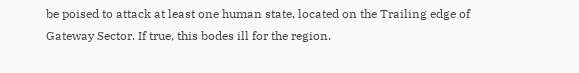be poised to attack at least one human state, located on the Trailing edge of Gateway Sector. If true, this bodes ill for the region.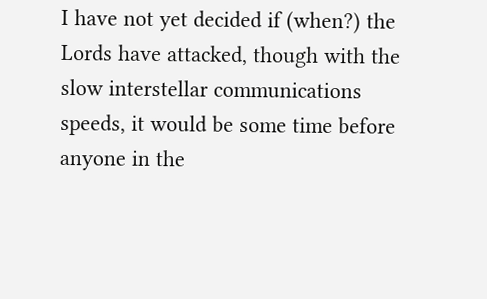I have not yet decided if (when?) the Lords have attacked, though with the slow interstellar communications speeds, it would be some time before anyone in the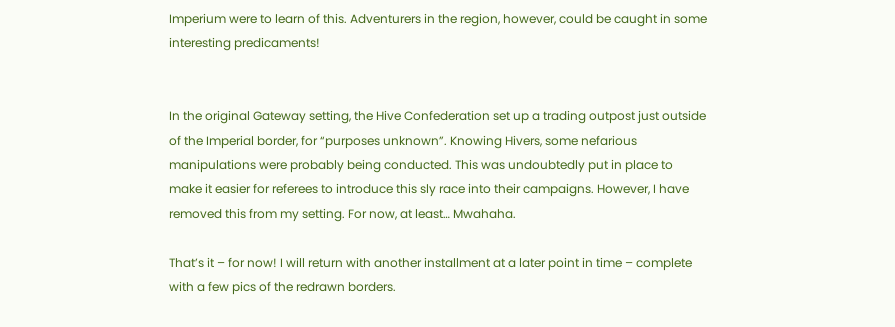Imperium were to learn of this. Adventurers in the region, however, could be caught in some interesting predicaments!


In the original Gateway setting, the Hive Confederation set up a trading outpost just outside of the Imperial border, for “purposes unknown”. Knowing Hivers, some nefarious manipulations were probably being conducted. This was undoubtedly put in place to make it easier for referees to introduce this sly race into their campaigns. However, I have removed this from my setting. For now, at least… Mwahaha.

That’s it – for now! I will return with another installment at a later point in time – complete with a few pics of the redrawn borders.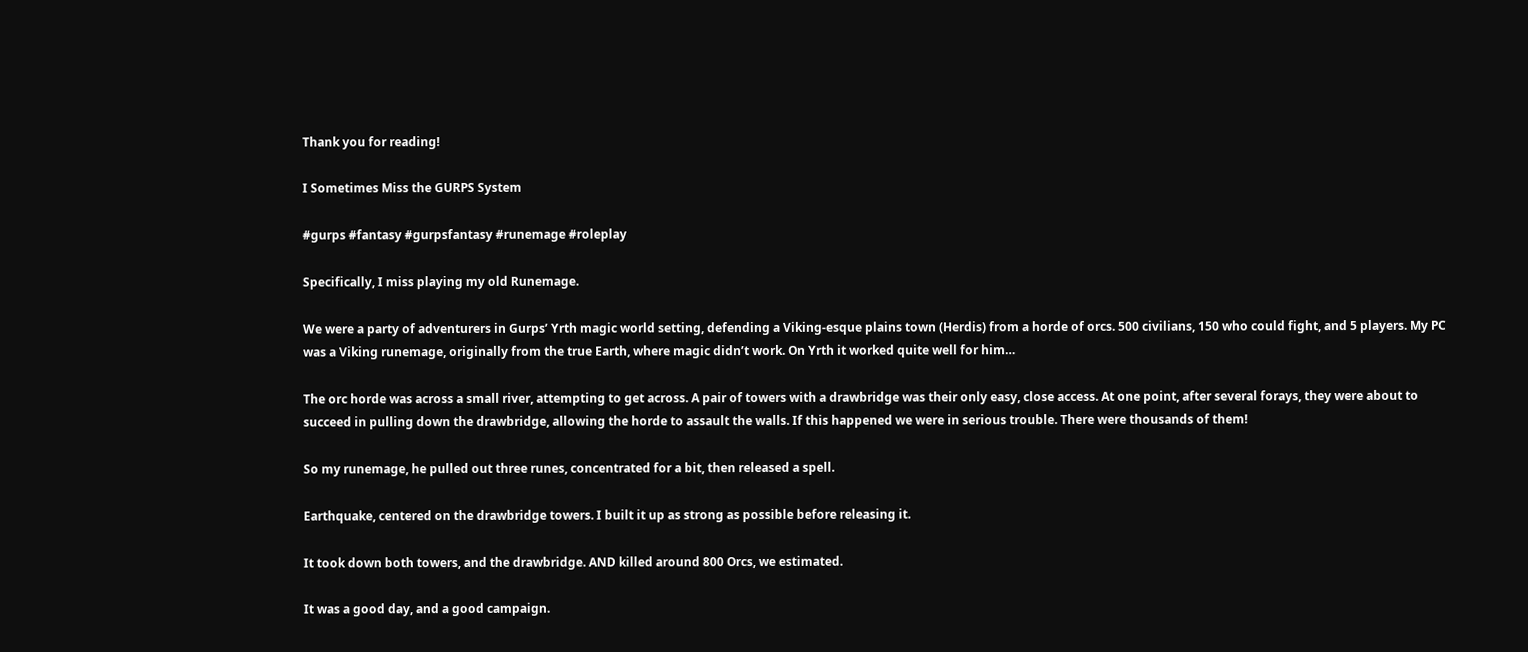Thank you for reading!

I Sometimes Miss the GURPS System

#gurps #fantasy #gurpsfantasy #runemage #roleplay

Specifically, I miss playing my old Runemage.

We were a party of adventurers in Gurps’ Yrth magic world setting, defending a Viking-esque plains town (Herdis) from a horde of orcs. 500 civilians, 150 who could fight, and 5 players. My PC was a Viking runemage, originally from the true Earth, where magic didn’t work. On Yrth it worked quite well for him…

The orc horde was across a small river, attempting to get across. A pair of towers with a drawbridge was their only easy, close access. At one point, after several forays, they were about to succeed in pulling down the drawbridge, allowing the horde to assault the walls. If this happened we were in serious trouble. There were thousands of them!

So my runemage, he pulled out three runes, concentrated for a bit, then released a spell.

Earthquake, centered on the drawbridge towers. I built it up as strong as possible before releasing it.

It took down both towers, and the drawbridge. AND killed around 800 Orcs, we estimated.

It was a good day, and a good campaign.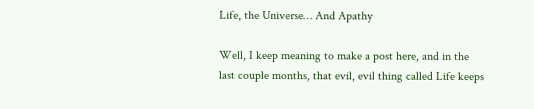Life, the Universe… And Apathy

Well, I keep meaning to make a post here, and in the last couple months, that evil, evil thing called Life keeps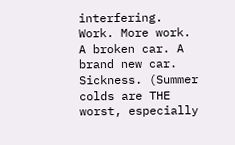interfering. Work. More work. A broken car. A brand new car. Sickness. (Summer colds are THE worst, especially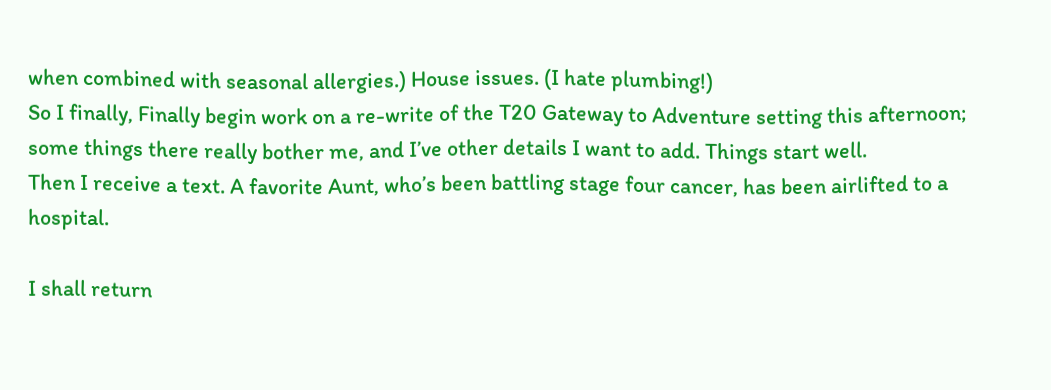when combined with seasonal allergies.) House issues. (I hate plumbing!)
So I finally, Finally begin work on a re-write of the T20 Gateway to Adventure setting this afternoon; some things there really bother me, and I’ve other details I want to add. Things start well.
Then I receive a text. A favorite Aunt, who’s been battling stage four cancer, has been airlifted to a hospital.

I shall return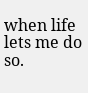when life lets me do so.